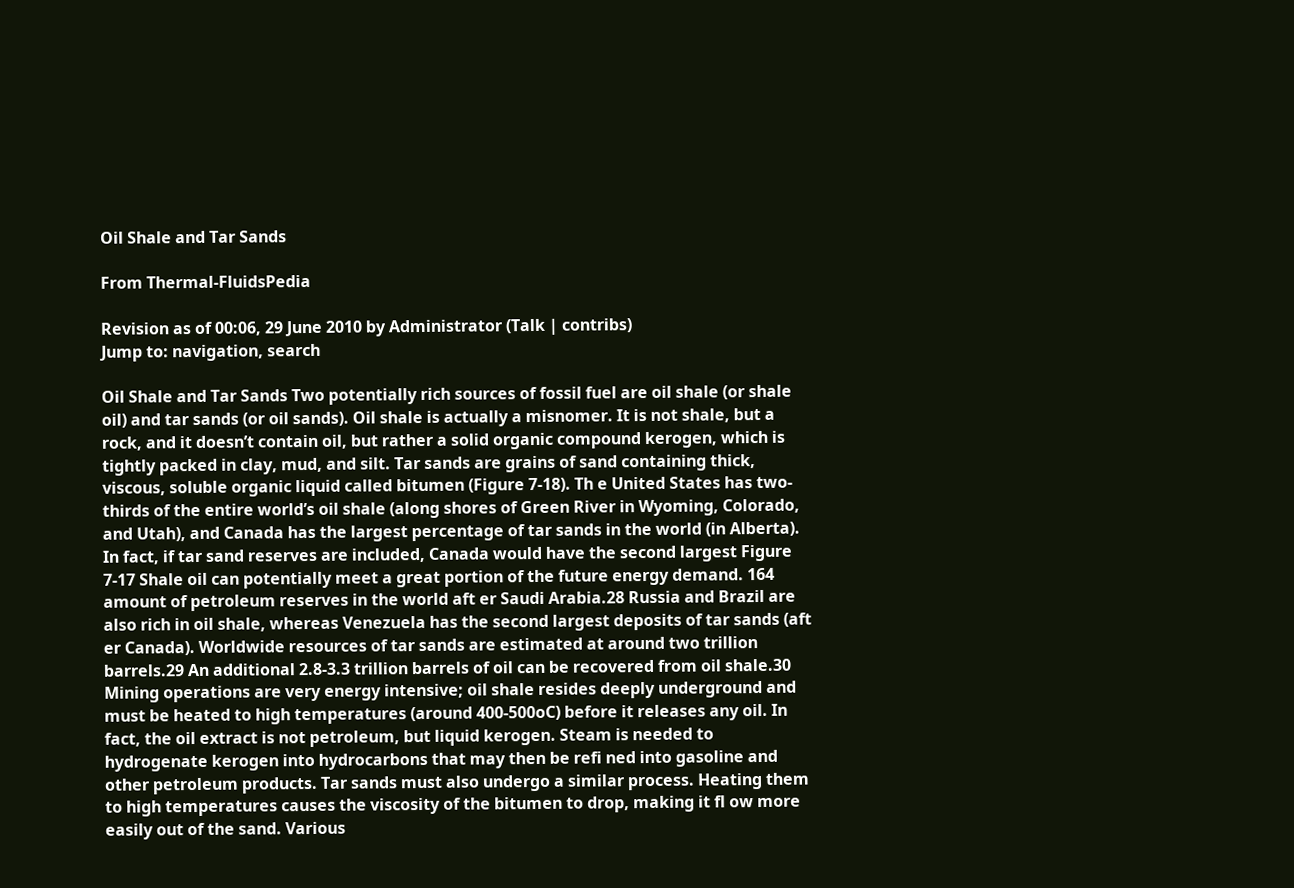Oil Shale and Tar Sands

From Thermal-FluidsPedia

Revision as of 00:06, 29 June 2010 by Administrator (Talk | contribs)
Jump to: navigation, search

Oil Shale and Tar Sands Two potentially rich sources of fossil fuel are oil shale (or shale oil) and tar sands (or oil sands). Oil shale is actually a misnomer. It is not shale, but a rock, and it doesn’t contain oil, but rather a solid organic compound kerogen, which is tightly packed in clay, mud, and silt. Tar sands are grains of sand containing thick, viscous, soluble organic liquid called bitumen (Figure 7-18). Th e United States has two-thirds of the entire world’s oil shale (along shores of Green River in Wyoming, Colorado, and Utah), and Canada has the largest percentage of tar sands in the world (in Alberta). In fact, if tar sand reserves are included, Canada would have the second largest Figure 7-17 Shale oil can potentially meet a great portion of the future energy demand. 164 amount of petroleum reserves in the world aft er Saudi Arabia.28 Russia and Brazil are also rich in oil shale, whereas Venezuela has the second largest deposits of tar sands (aft er Canada). Worldwide resources of tar sands are estimated at around two trillion barrels.29 An additional 2.8-3.3 trillion barrels of oil can be recovered from oil shale.30 Mining operations are very energy intensive; oil shale resides deeply underground and must be heated to high temperatures (around 400-500oC) before it releases any oil. In fact, the oil extract is not petroleum, but liquid kerogen. Steam is needed to hydrogenate kerogen into hydrocarbons that may then be refi ned into gasoline and other petroleum products. Tar sands must also undergo a similar process. Heating them to high temperatures causes the viscosity of the bitumen to drop, making it fl ow more easily out of the sand. Various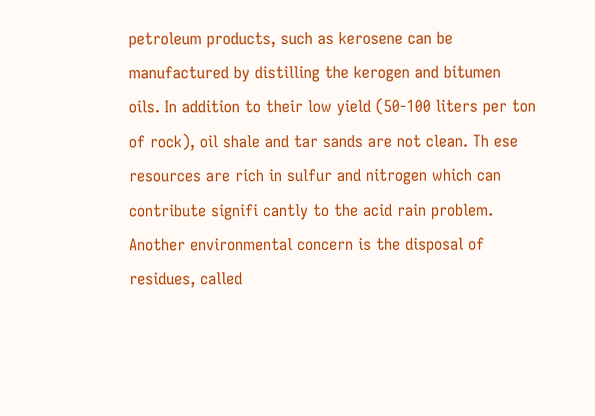petroleum products, such as kerosene can be manufactured by distilling the kerogen and bitumen oils. In addition to their low yield (50-100 liters per ton of rock), oil shale and tar sands are not clean. Th ese resources are rich in sulfur and nitrogen which can contribute signifi cantly to the acid rain problem. Another environmental concern is the disposal of residues, called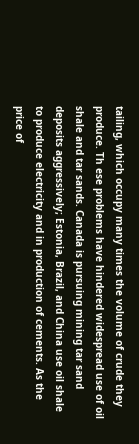tailing, which occupy many times the volume of crude they produce. Th ese problems have hindered widespread use of oil shale and tar sands. Canada is pursuing mining tar sand deposits aggressively; Estonia, Brazil, and China use oil shale to produce electricity and in production of cements. As the price of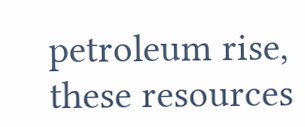petroleum rise, these resources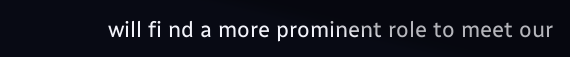will fi nd a more prominent role to meet our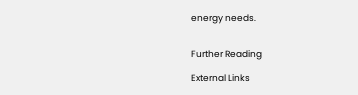energy needs.


Further Reading

External Links